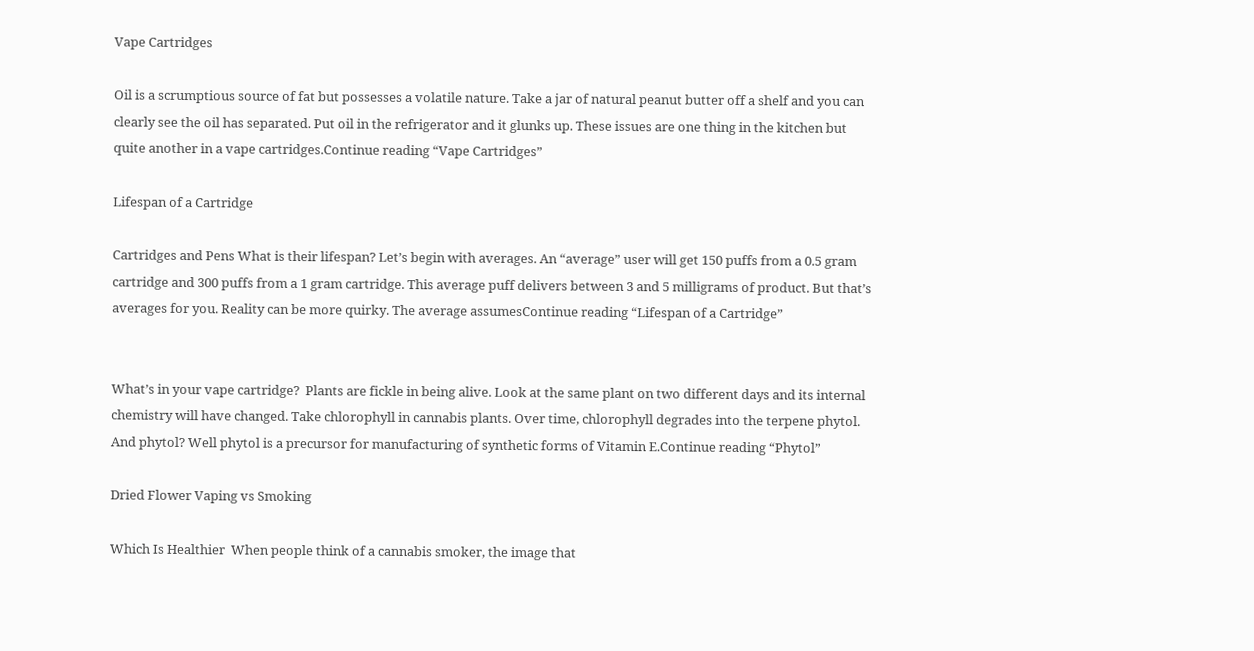Vape Cartridges

Oil is a scrumptious source of fat but possesses a volatile nature. Take a jar of natural peanut butter off a shelf and you can clearly see the oil has separated. Put oil in the refrigerator and it glunks up. These issues are one thing in the kitchen but quite another in a vape cartridges.Continue reading “Vape Cartridges”

Lifespan of a Cartridge

Cartridges and Pens What is their lifespan? Let’s begin with averages. An “average” user will get 150 puffs from a 0.5 gram cartridge and 300 puffs from a 1 gram cartridge. This average puff delivers between 3 and 5 milligrams of product. But that’s averages for you. Reality can be more quirky. The average assumesContinue reading “Lifespan of a Cartridge”


What’s in your vape cartridge?  Plants are fickle in being alive. Look at the same plant on two different days and its internal chemistry will have changed. Take chlorophyll in cannabis plants. Over time, chlorophyll degrades into the terpene phytol. And phytol? Well phytol is a precursor for manufacturing of synthetic forms of Vitamin E.Continue reading “Phytol”

Dried Flower Vaping vs Smoking

Which Is Healthier  When people think of a cannabis smoker, the image that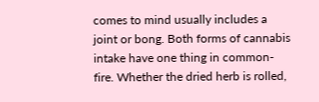comes to mind usually includes a joint or bong. Both forms of cannabis intake have one thing in common- fire. Whether the dried herb is rolled,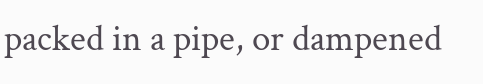packed in a pipe, or dampened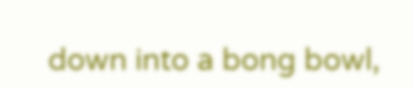down into a bong bowl,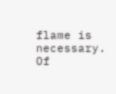flame is necessary. Of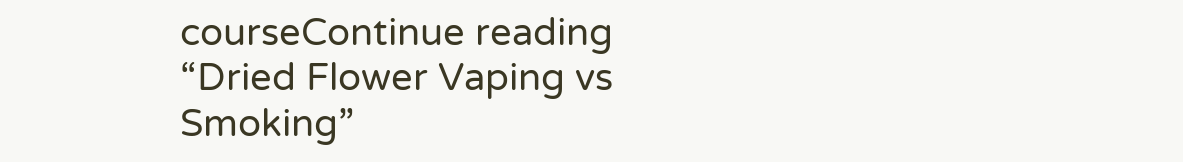courseContinue reading “Dried Flower Vaping vs Smoking”